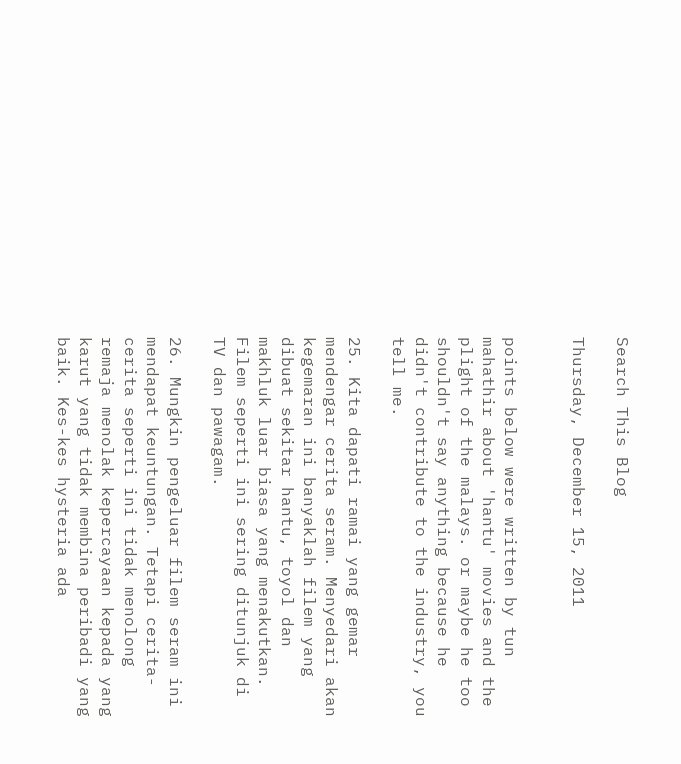Search This Blog

Thursday, December 15, 2011


points below were written by tun mahathir about 'hantu' movies and the plight of the malays. or maybe he too shouldn't say anything because he didn't contribute to the industry, you tell me.

25. Kita dapati ramai yang gemar mendengar cerita seram. Menyedari akan kegemaran ini banyaklah filem yang dibuat sekitar hantu, toyol dan makhluk luar biasa yang menakutkan. Filem seperti ini sering ditunjuk di TV dan pawagam.

26. Mungkin pengeluar filem seram ini mendapat keuntungan. Tetapi cerita-cerita seperti ini tidak menolong remaja menolak kepercayaan kepada yang karut yang tidak membina peribadi yang baik. Kes-kes hysteria ada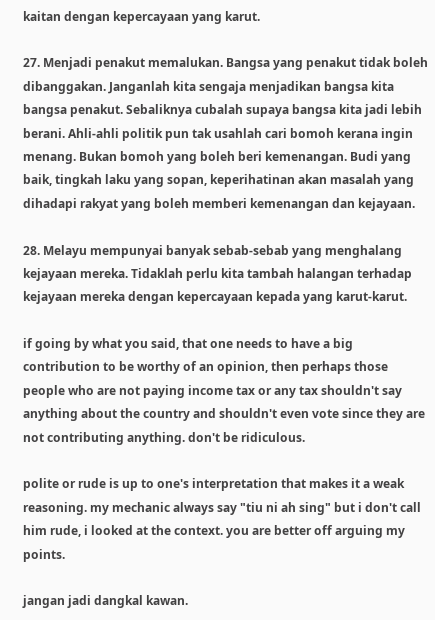kaitan dengan kepercayaan yang karut.

27. Menjadi penakut memalukan. Bangsa yang penakut tidak boleh dibanggakan. Janganlah kita sengaja menjadikan bangsa kita bangsa penakut. Sebaliknya cubalah supaya bangsa kita jadi lebih berani. Ahli-ahli politik pun tak usahlah cari bomoh kerana ingin menang. Bukan bomoh yang boleh beri kemenangan. Budi yang baik, tingkah laku yang sopan, keperihatinan akan masalah yang dihadapi rakyat yang boleh memberi kemenangan dan kejayaan.

28. Melayu mempunyai banyak sebab-sebab yang menghalang kejayaan mereka. Tidaklah perlu kita tambah halangan terhadap kejayaan mereka dengan kepercayaan kepada yang karut-karut.

if going by what you said, that one needs to have a big contribution to be worthy of an opinion, then perhaps those people who are not paying income tax or any tax shouldn't say anything about the country and shouldn't even vote since they are not contributing anything. don't be ridiculous.

polite or rude is up to one's interpretation that makes it a weak reasoning. my mechanic always say "tiu ni ah sing" but i don't call him rude, i looked at the context. you are better off arguing my points.

jangan jadi dangkal kawan.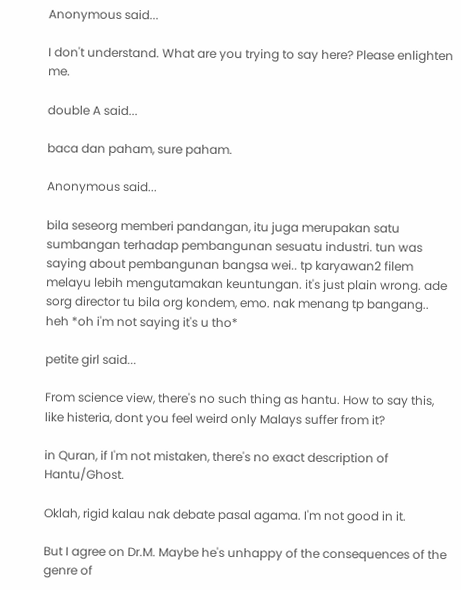Anonymous said...

I don't understand. What are you trying to say here? Please enlighten me.

double A said...

baca dan paham, sure paham.

Anonymous said...

bila seseorg memberi pandangan, itu juga merupakan satu sumbangan terhadap pembangunan sesuatu industri. tun was saying about pembangunan bangsa wei.. tp karyawan2 filem melayu lebih mengutamakan keuntungan. it's just plain wrong. ade sorg director tu bila org kondem, emo. nak menang tp bangang.. heh *oh i'm not saying it's u tho*

petite girl said...

From science view, there's no such thing as hantu. How to say this, like histeria, dont you feel weird only Malays suffer from it?

in Quran, if I'm not mistaken, there's no exact description of Hantu/Ghost.

Oklah, rigid kalau nak debate pasal agama. I'm not good in it.

But I agree on Dr.M. Maybe he's unhappy of the consequences of the genre of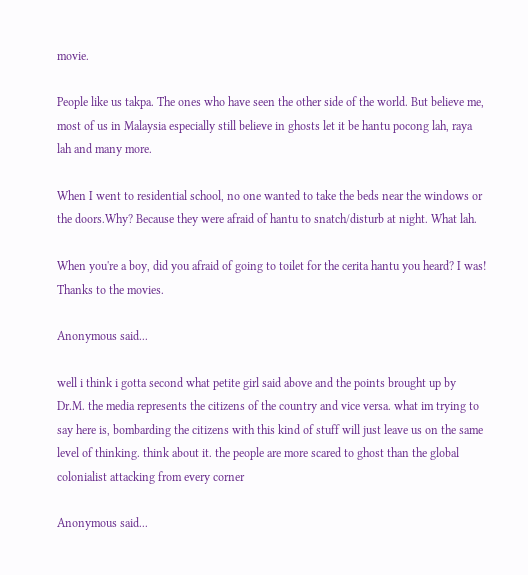movie.

People like us takpa. The ones who have seen the other side of the world. But believe me, most of us in Malaysia especially still believe in ghosts let it be hantu pocong lah, raya lah and many more.

When I went to residential school, no one wanted to take the beds near the windows or the doors.Why? Because they were afraid of hantu to snatch/disturb at night. What lah.

When you're a boy, did you afraid of going to toilet for the cerita hantu you heard? I was! Thanks to the movies.

Anonymous said...

well i think i gotta second what petite girl said above and the points brought up by Dr.M. the media represents the citizens of the country and vice versa. what im trying to say here is, bombarding the citizens with this kind of stuff will just leave us on the same level of thinking. think about it. the people are more scared to ghost than the global colonialist attacking from every corner

Anonymous said...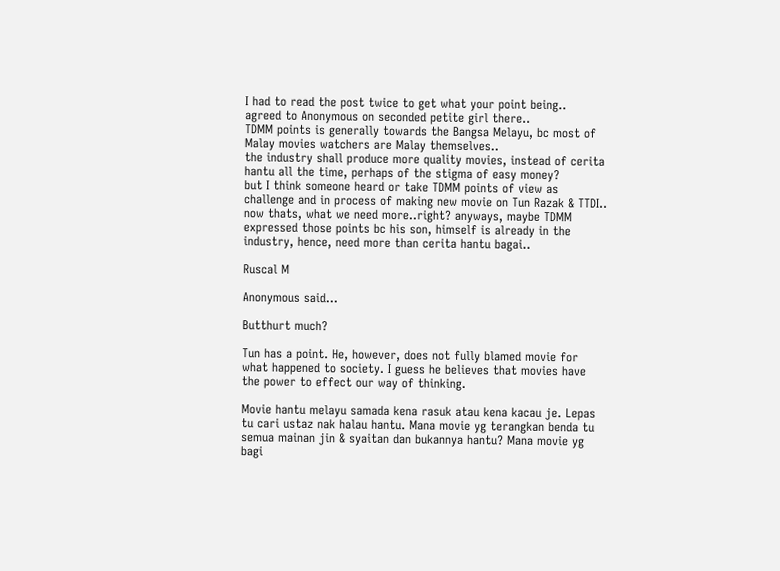I had to read the post twice to get what your point being..
agreed to Anonymous on seconded petite girl there..
TDMM points is generally towards the Bangsa Melayu, bc most of Malay movies watchers are Malay themselves..
the industry shall produce more quality movies, instead of cerita hantu all the time, perhaps of the stigma of easy money?
but I think someone heard or take TDMM points of view as challenge and in process of making new movie on Tun Razak & TTDI..
now thats, what we need more..right? anyways, maybe TDMM expressed those points bc his son, himself is already in the industry, hence, need more than cerita hantu bagai..

Ruscal M

Anonymous said...

Butthurt much?

Tun has a point. He, however, does not fully blamed movie for what happened to society. I guess he believes that movies have the power to effect our way of thinking.

Movie hantu melayu samada kena rasuk atau kena kacau je. Lepas tu cari ustaz nak halau hantu. Mana movie yg terangkan benda tu semua mainan jin & syaitan dan bukannya hantu? Mana movie yg bagi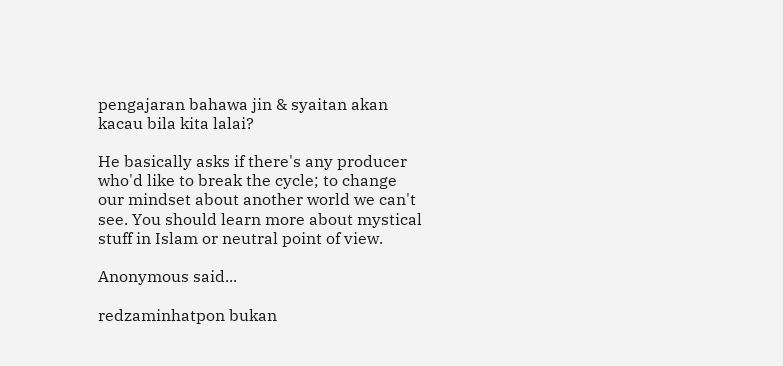pengajaran bahawa jin & syaitan akan kacau bila kita lalai?

He basically asks if there's any producer who'd like to break the cycle; to change our mindset about another world we can't see. You should learn more about mystical stuff in Islam or neutral point of view.

Anonymous said...

redzaminhatpon bukan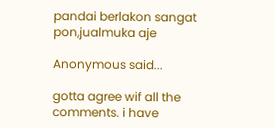pandai berlakon sangat pon,jualmuka aje

Anonymous said...

gotta agree wif all the comments. i have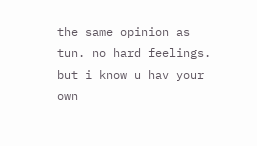the same opinion as tun. no hard feelings. but i know u hav your own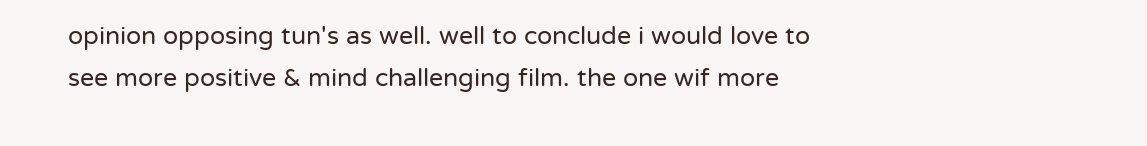opinion opposing tun's as well. well to conclude i would love to see more positive & mind challenging film. the one wif more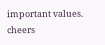important values. cheers